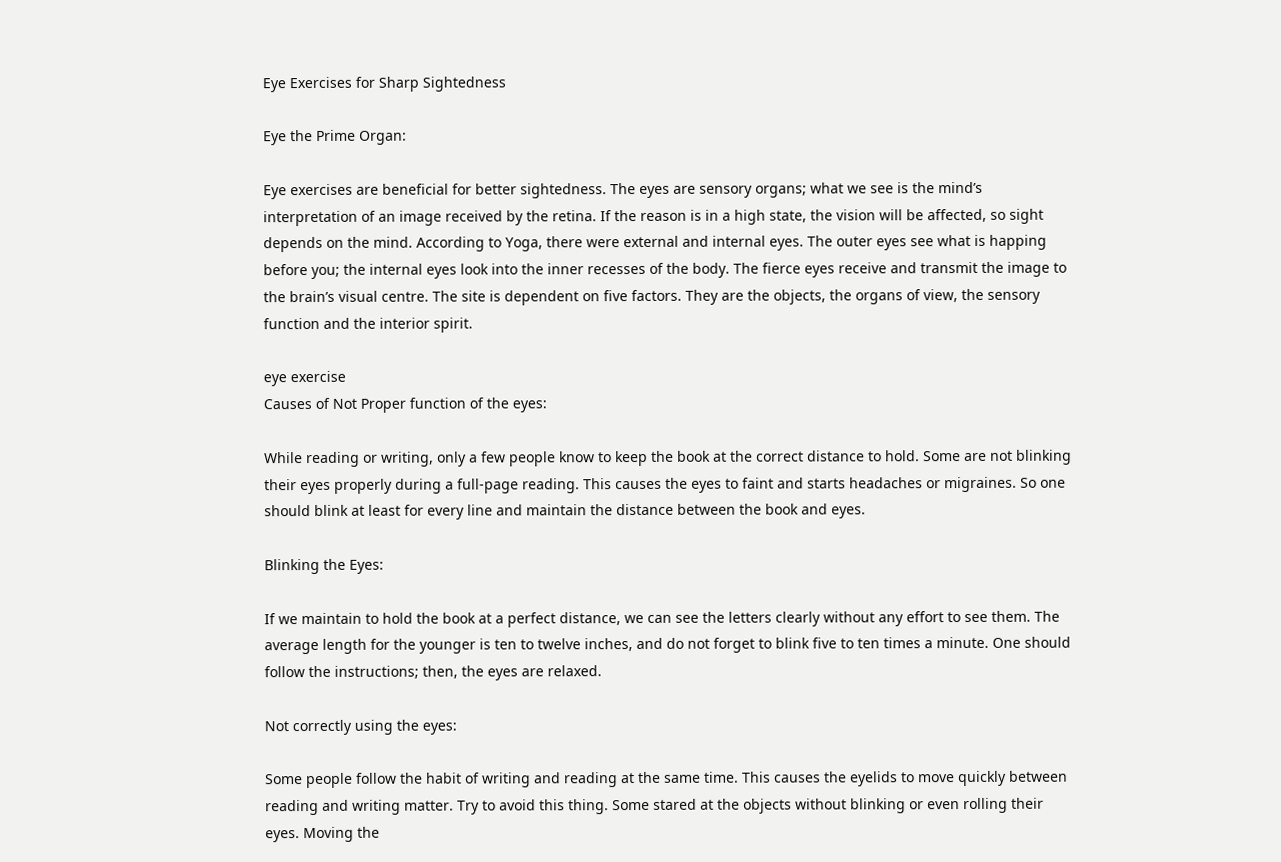Eye Exercises for Sharp Sightedness

Eye the Prime Organ:

Eye exercises are beneficial for better sightedness. The eyes are sensory organs; what we see is the mind’s interpretation of an image received by the retina. If the reason is in a high state, the vision will be affected, so sight depends on the mind. According to Yoga, there were external and internal eyes. The outer eyes see what is happing before you; the internal eyes look into the inner recesses of the body. The fierce eyes receive and transmit the image to the brain’s visual centre. The site is dependent on five factors. They are the objects, the organs of view, the sensory function and the interior spirit.

eye exercise
Causes of Not Proper function of the eyes:

While reading or writing, only a few people know to keep the book at the correct distance to hold. Some are not blinking their eyes properly during a full-page reading. This causes the eyes to faint and starts headaches or migraines. So one should blink at least for every line and maintain the distance between the book and eyes.

Blinking the Eyes:

If we maintain to hold the book at a perfect distance, we can see the letters clearly without any effort to see them. The average length for the younger is ten to twelve inches, and do not forget to blink five to ten times a minute. One should follow the instructions; then, the eyes are relaxed.

Not correctly using the eyes:

Some people follow the habit of writing and reading at the same time. This causes the eyelids to move quickly between reading and writing matter. Try to avoid this thing. Some stared at the objects without blinking or even rolling their eyes. Moving the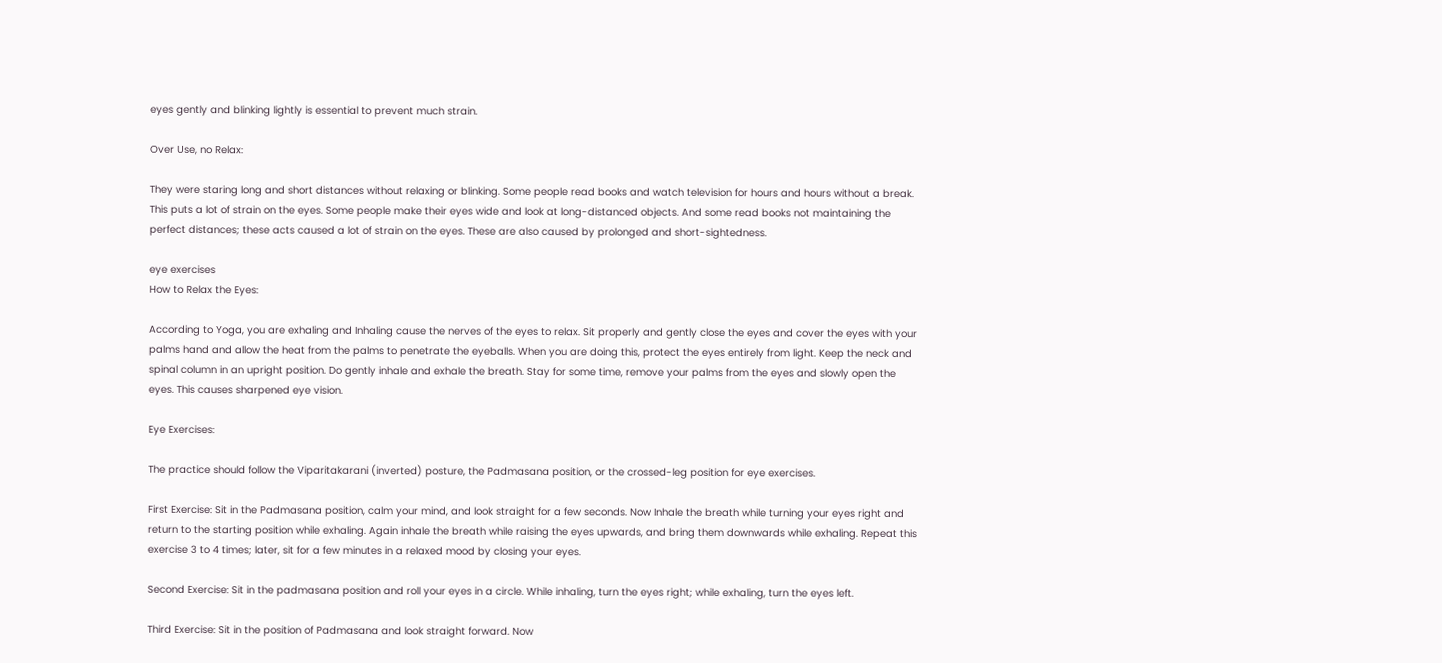eyes gently and blinking lightly is essential to prevent much strain.

Over Use, no Relax:

They were staring long and short distances without relaxing or blinking. Some people read books and watch television for hours and hours without a break. This puts a lot of strain on the eyes. Some people make their eyes wide and look at long-distanced objects. And some read books not maintaining the perfect distances; these acts caused a lot of strain on the eyes. These are also caused by prolonged and short-sightedness.

eye exercises
How to Relax the Eyes:

According to Yoga, you are exhaling and Inhaling cause the nerves of the eyes to relax. Sit properly and gently close the eyes and cover the eyes with your palms hand and allow the heat from the palms to penetrate the eyeballs. When you are doing this, protect the eyes entirely from light. Keep the neck and spinal column in an upright position. Do gently inhale and exhale the breath. Stay for some time, remove your palms from the eyes and slowly open the eyes. This causes sharpened eye vision.

Eye Exercises:

The practice should follow the Viparitakarani (inverted) posture, the Padmasana position, or the crossed-leg position for eye exercises.

First Exercise: Sit in the Padmasana position, calm your mind, and look straight for a few seconds. Now Inhale the breath while turning your eyes right and return to the starting position while exhaling. Again inhale the breath while raising the eyes upwards, and bring them downwards while exhaling. Repeat this exercise 3 to 4 times; later, sit for a few minutes in a relaxed mood by closing your eyes.

Second Exercise: Sit in the padmasana position and roll your eyes in a circle. While inhaling, turn the eyes right; while exhaling, turn the eyes left.

Third Exercise: Sit in the position of Padmasana and look straight forward. Now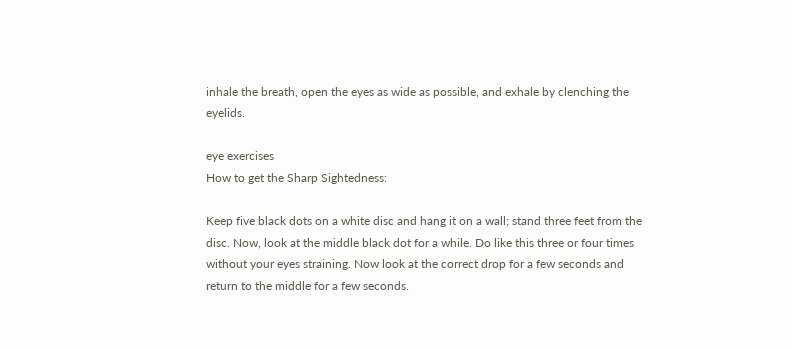inhale the breath, open the eyes as wide as possible, and exhale by clenching the eyelids.

eye exercises
How to get the Sharp Sightedness:

Keep five black dots on a white disc and hang it on a wall; stand three feet from the disc. Now, look at the middle black dot for a while. Do like this three or four times without your eyes straining. Now look at the correct drop for a few seconds and return to the middle for a few seconds.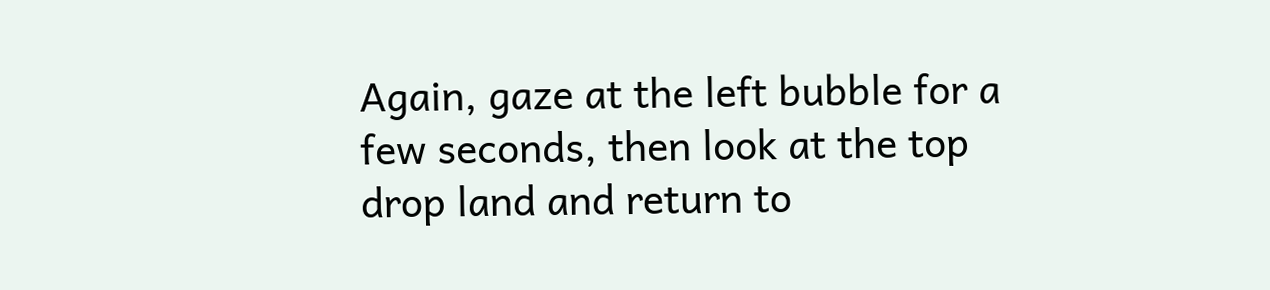Again, gaze at the left bubble for a few seconds, then look at the top drop land and return to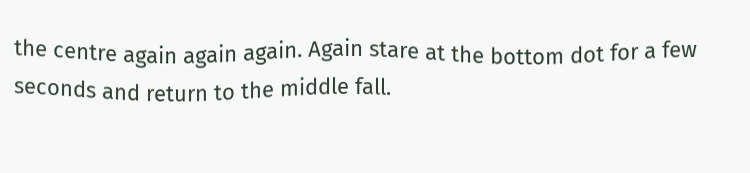the centre again again again. Again stare at the bottom dot for a few seconds and return to the middle fall.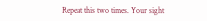Repeat this two times. Your sight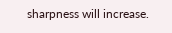sharpness will increase.